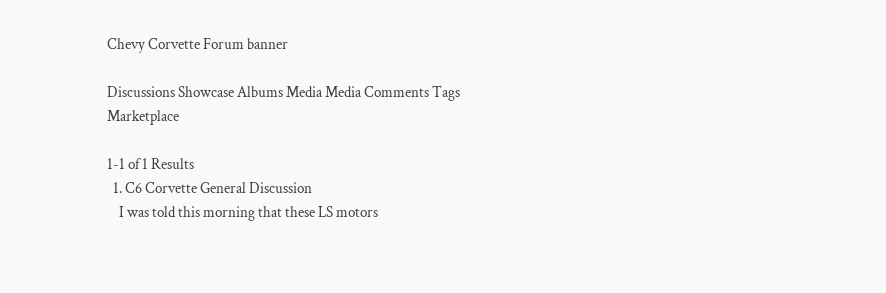Chevy Corvette Forum banner

Discussions Showcase Albums Media Media Comments Tags Marketplace

1-1 of 1 Results
  1. C6 Corvette General Discussion
    I was told this morning that these LS motors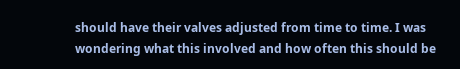should have their valves adjusted from time to time. I was wondering what this involved and how often this should be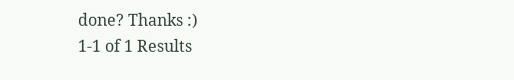done? Thanks :)
1-1 of 1 Results